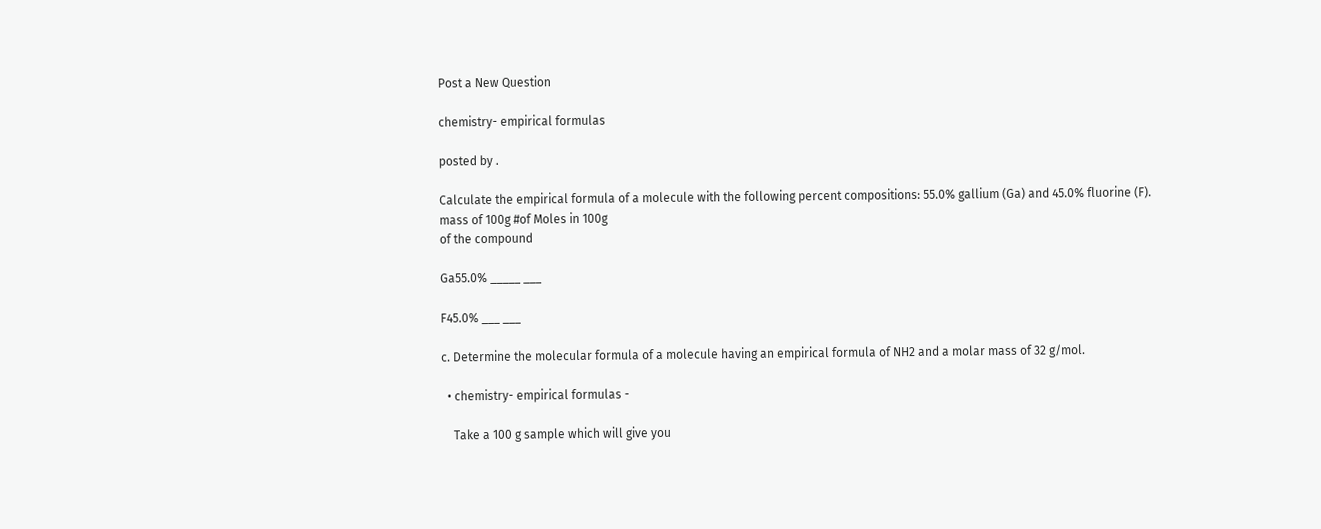Post a New Question

chemistry- empirical formulas

posted by .

Calculate the empirical formula of a molecule with the following percent compositions: 55.0% gallium (Ga) and 45.0% fluorine (F).
mass of 100g #of Moles in 100g
of the compound

Ga55.0% _____ ___

F45.0% ___ ___

c. Determine the molecular formula of a molecule having an empirical formula of NH2 and a molar mass of 32 g/mol.

  • chemistry- empirical formulas -

    Take a 100 g sample which will give you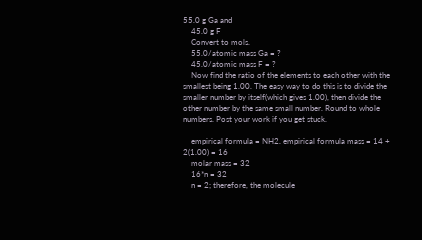55.0 g Ga and
    45.0 g F
    Convert to mols.
    55.0/atomic mass Ga = ?
    45.0/atomic mass F = ?
    Now find the ratio of the elements to each other with the smallest being 1.00. The easy way to do this is to divide the smaller number by itself(which gives 1.00), then divide the other number by the same small number. Round to whole numbers. Post your work if you get stuck.

    empirical formula = NH2. empirical formula mass = 14 + 2(1.00) = 16
    molar mass = 32
    16*n = 32
    n = 2; therefore, the molecule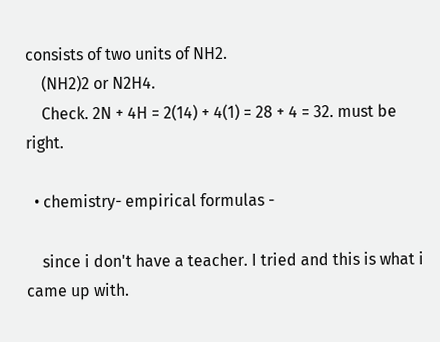consists of two units of NH2.
    (NH2)2 or N2H4.
    Check. 2N + 4H = 2(14) + 4(1) = 28 + 4 = 32. must be right.

  • chemistry- empirical formulas -

    since i don't have a teacher. I tried and this is what i came up with.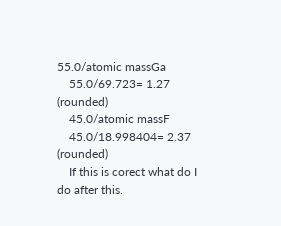55.0/atomic massGa
    55.0/69.723= 1.27 (rounded)
    45.0/atomic massF
    45.0/18.998404= 2.37 (rounded)
    If this is corect what do I do after this.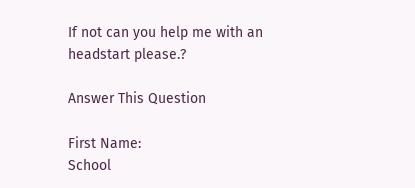If not can you help me with an headstart please.?

Answer This Question

First Name:
School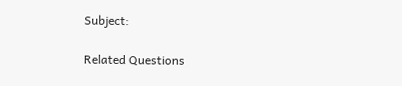Subject:

Related Questions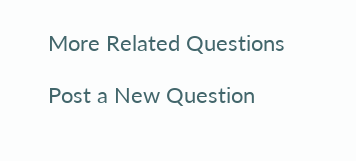More Related Questions

Post a New Question